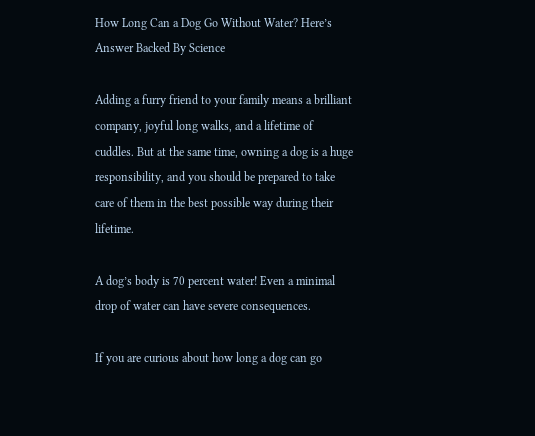How Long Can a Dog Go Without Water? Here’s Answer Backed By Science

Adding a furry friend to your family means a brilliant company, joyful long walks, and a lifetime of cuddles. But at the same time, owning a dog is a huge responsibility, and you should be prepared to take care of them in the best possible way during their lifetime.

A dog’s body is 70 percent water! Even a minimal drop of water can have severe consequences.

If you are curious about how long a dog can go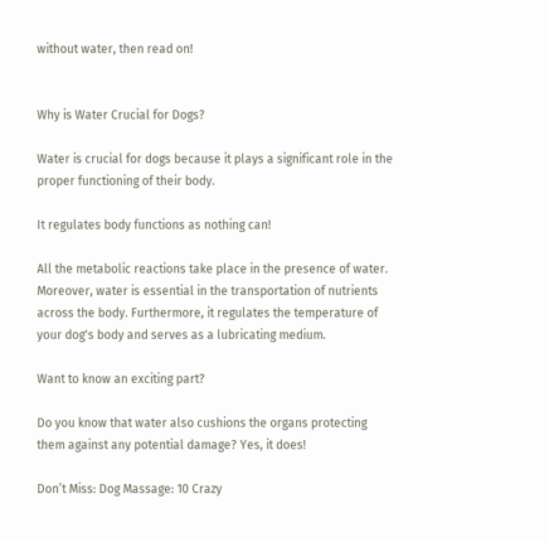without water, then read on!


Why is Water Crucial for Dogs?

Water is crucial for dogs because it plays a significant role in the proper functioning of their body.

It regulates body functions as nothing can!

All the metabolic reactions take place in the presence of water. Moreover, water is essential in the transportation of nutrients across the body. Furthermore, it regulates the temperature of your dog's body and serves as a lubricating medium.

Want to know an exciting part?

Do you know that water also cushions the organs protecting them against any potential damage? Yes, it does!

Don’t Miss: Dog Massage: 10 Crazy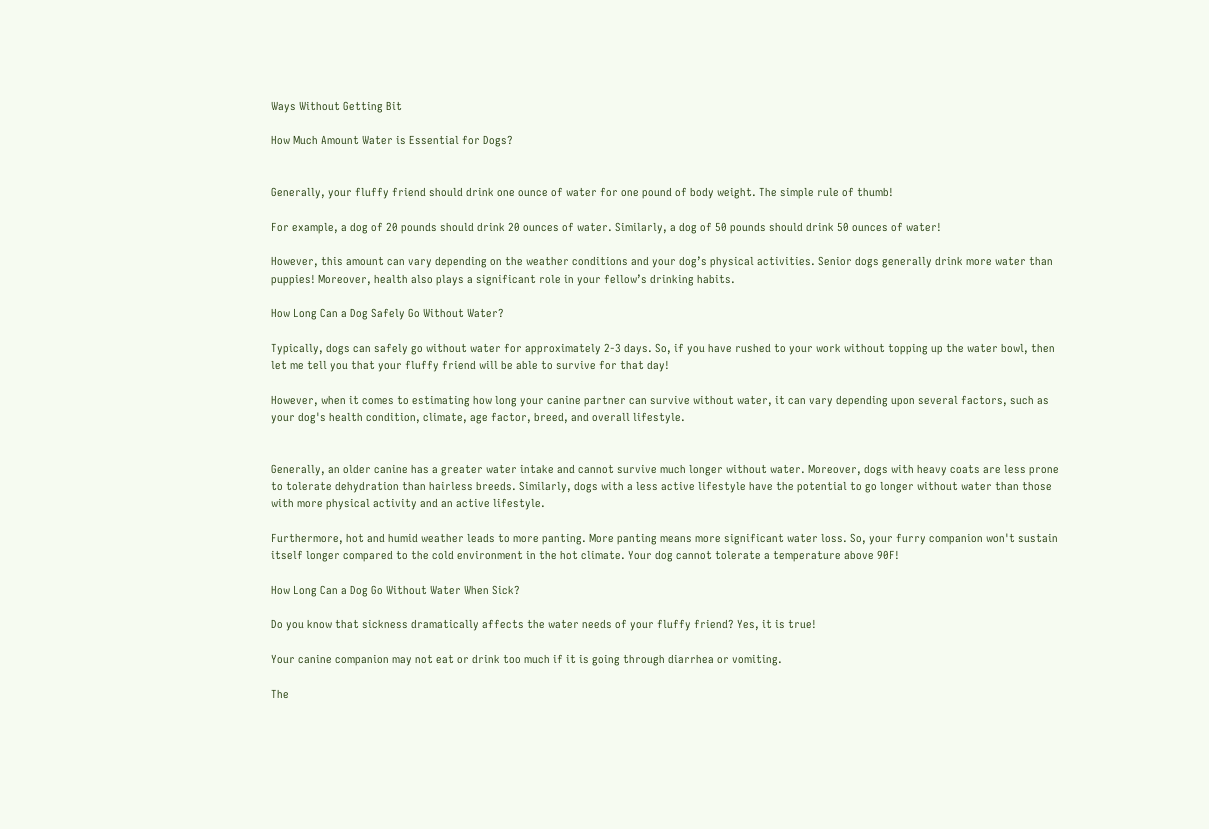Ways Without Getting Bit

How Much Amount Water is Essential for Dogs?


Generally, your fluffy friend should drink one ounce of water for one pound of body weight. The simple rule of thumb!

For example, a dog of 20 pounds should drink 20 ounces of water. Similarly, a dog of 50 pounds should drink 50 ounces of water!

However, this amount can vary depending on the weather conditions and your dog’s physical activities. Senior dogs generally drink more water than puppies! Moreover, health also plays a significant role in your fellow’s drinking habits.

How Long Can a Dog Safely Go Without Water?

Typically, dogs can safely go without water for approximately 2-3 days. So, if you have rushed to your work without topping up the water bowl, then let me tell you that your fluffy friend will be able to survive for that day!

However, when it comes to estimating how long your canine partner can survive without water, it can vary depending upon several factors, such as your dog's health condition, climate, age factor, breed, and overall lifestyle.


Generally, an older canine has a greater water intake and cannot survive much longer without water. Moreover, dogs with heavy coats are less prone to tolerate dehydration than hairless breeds. Similarly, dogs with a less active lifestyle have the potential to go longer without water than those with more physical activity and an active lifestyle.

Furthermore, hot and humid weather leads to more panting. More panting means more significant water loss. So, your furry companion won't sustain itself longer compared to the cold environment in the hot climate. Your dog cannot tolerate a temperature above 90F!

How Long Can a Dog Go Without Water When Sick?

Do you know that sickness dramatically affects the water needs of your fluffy friend? Yes, it is true!

Your canine companion may not eat or drink too much if it is going through diarrhea or vomiting.

The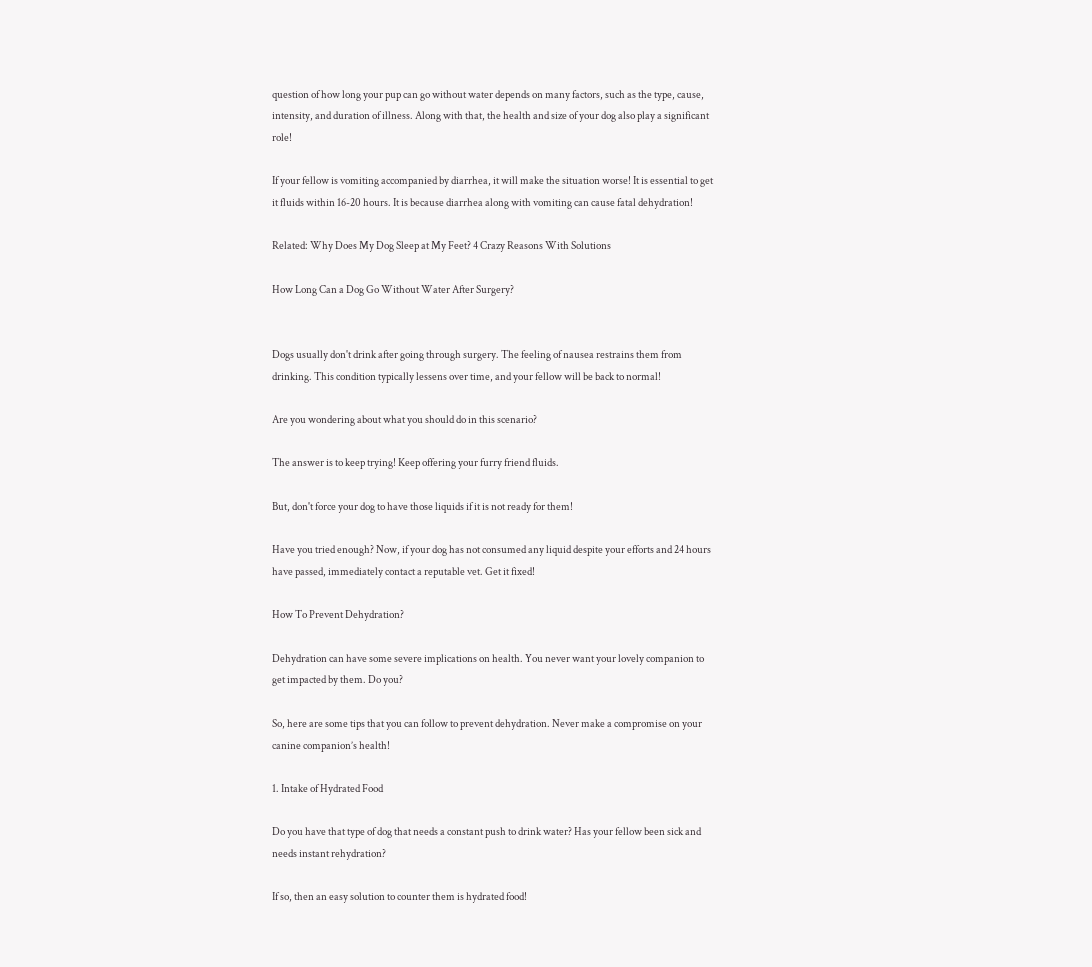question of how long your pup can go without water depends on many factors, such as the type, cause, intensity, and duration of illness. Along with that, the health and size of your dog also play a significant role!

If your fellow is vomiting accompanied by diarrhea, it will make the situation worse! It is essential to get it fluids within 16-20 hours. It is because diarrhea along with vomiting can cause fatal dehydration!

Related: Why Does My Dog Sleep at My Feet? 4 Crazy Reasons With Solutions

How Long Can a Dog Go Without Water After Surgery?


Dogs usually don't drink after going through surgery. The feeling of nausea restrains them from drinking. This condition typically lessens over time, and your fellow will be back to normal!

Are you wondering about what you should do in this scenario?

The answer is to keep trying! Keep offering your furry friend fluids.

But, don't force your dog to have those liquids if it is not ready for them!

Have you tried enough? Now, if your dog has not consumed any liquid despite your efforts and 24 hours have passed, immediately contact a reputable vet. Get it fixed!

How To Prevent Dehydration?

Dehydration can have some severe implications on health. You never want your lovely companion to get impacted by them. Do you?

So, here are some tips that you can follow to prevent dehydration. Never make a compromise on your canine companion’s health!

1. Intake of Hydrated Food

Do you have that type of dog that needs a constant push to drink water? Has your fellow been sick and needs instant rehydration?

If so, then an easy solution to counter them is hydrated food!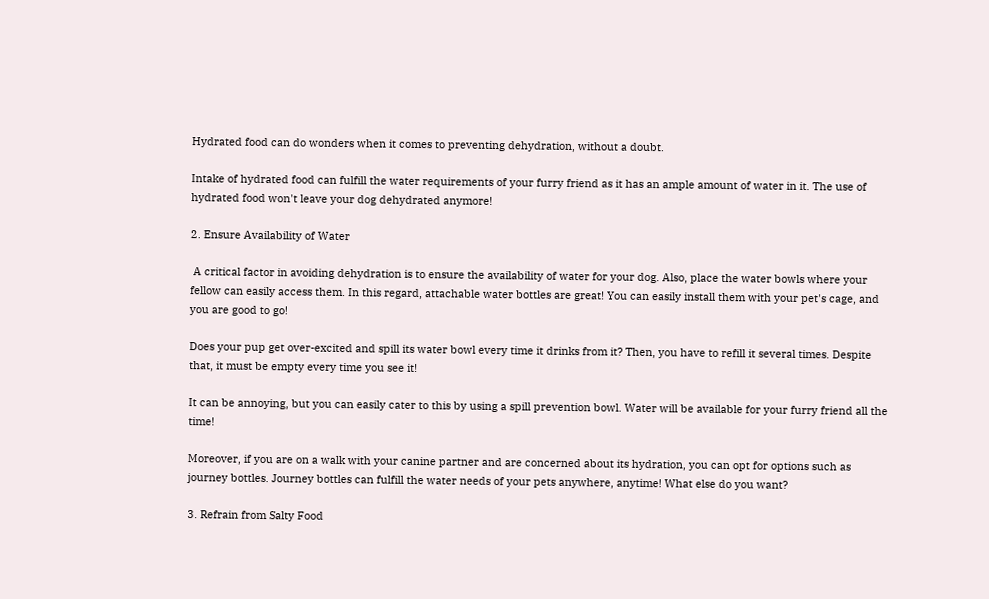Hydrated food can do wonders when it comes to preventing dehydration, without a doubt.

Intake of hydrated food can fulfill the water requirements of your furry friend as it has an ample amount of water in it. The use of hydrated food won't leave your dog dehydrated anymore!

2. Ensure Availability of Water

 A critical factor in avoiding dehydration is to ensure the availability of water for your dog. Also, place the water bowls where your fellow can easily access them. In this regard, attachable water bottles are great! You can easily install them with your pet's cage, and you are good to go!

Does your pup get over-excited and spill its water bowl every time it drinks from it? Then, you have to refill it several times. Despite that, it must be empty every time you see it!

It can be annoying, but you can easily cater to this by using a spill prevention bowl. Water will be available for your furry friend all the time!

Moreover, if you are on a walk with your canine partner and are concerned about its hydration, you can opt for options such as journey bottles. Journey bottles can fulfill the water needs of your pets anywhere, anytime! What else do you want?

3. Refrain from Salty Food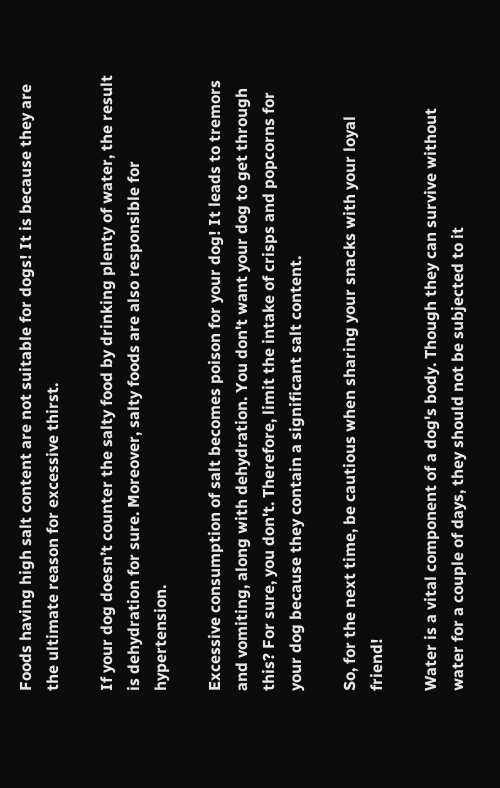Foods having high salt content are not suitable for dogs! It is because they are the ultimate reason for excessive thirst.

If your dog doesn’t counter the salty food by drinking plenty of water, the result is dehydration for sure. Moreover, salty foods are also responsible for hypertension.

Excessive consumption of salt becomes poison for your dog! It leads to tremors and vomiting, along with dehydration. You don't want your dog to get through this? For sure, you don't. Therefore, limit the intake of crisps and popcorns for your dog because they contain a significant salt content.

So, for the next time, be cautious when sharing your snacks with your loyal friend!

Water is a vital component of a dog's body. Though they can survive without water for a couple of days, they should not be subjected to it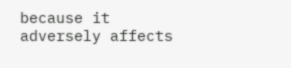because it adversely affects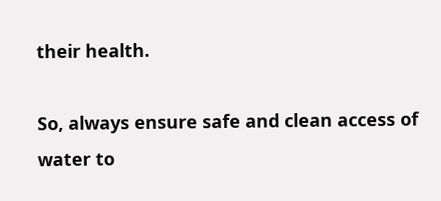their health.

So, always ensure safe and clean access of water to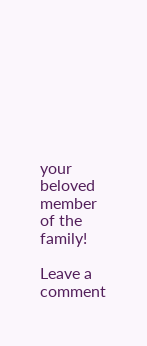your beloved member of the family!

Leave a comment